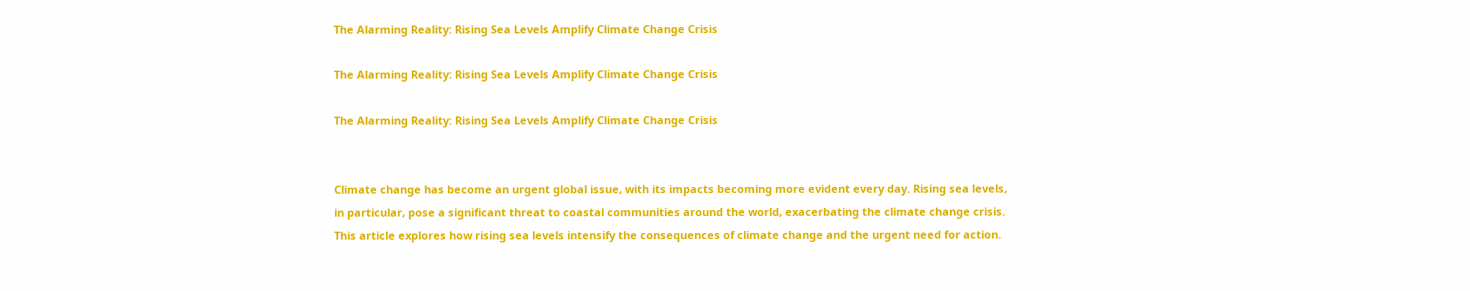The Alarming Reality: Rising Sea Levels Amplify Climate Change Crisis

The Alarming Reality: Rising Sea Levels Amplify Climate Change Crisis

The Alarming Reality: Rising Sea Levels Amplify Climate Change Crisis


Climate change has become an urgent global issue, with its impacts becoming more evident every day. Rising sea levels, in particular, pose a significant threat to coastal communities around the world, exacerbating the climate change crisis. This article explores how rising sea levels intensify the consequences of climate change and the urgent need for action.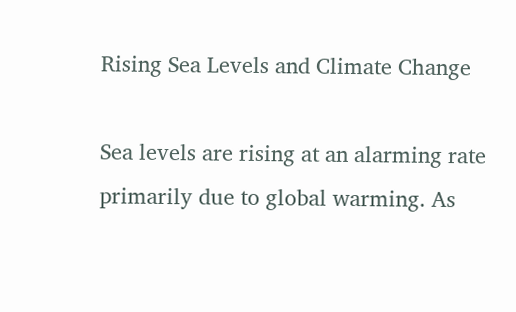Rising Sea Levels and Climate Change

Sea levels are rising at an alarming rate primarily due to global warming. As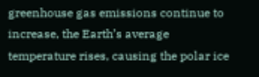greenhouse gas emissions continue to increase, the Earth’s average temperature rises, causing the polar ice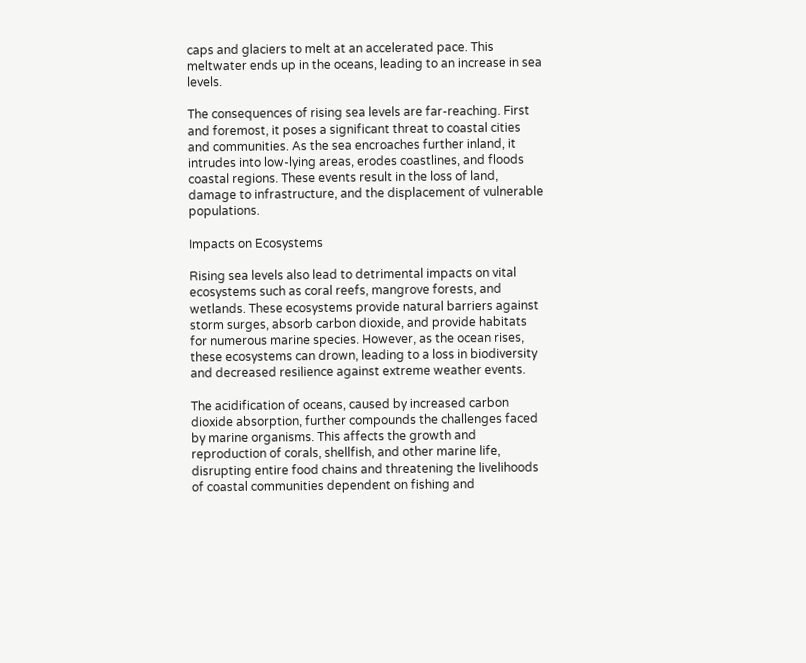caps and glaciers to melt at an accelerated pace. This meltwater ends up in the oceans, leading to an increase in sea levels.

The consequences of rising sea levels are far-reaching. First and foremost, it poses a significant threat to coastal cities and communities. As the sea encroaches further inland, it intrudes into low-lying areas, erodes coastlines, and floods coastal regions. These events result in the loss of land, damage to infrastructure, and the displacement of vulnerable populations.

Impacts on Ecosystems

Rising sea levels also lead to detrimental impacts on vital ecosystems such as coral reefs, mangrove forests, and wetlands. These ecosystems provide natural barriers against storm surges, absorb carbon dioxide, and provide habitats for numerous marine species. However, as the ocean rises, these ecosystems can drown, leading to a loss in biodiversity and decreased resilience against extreme weather events.

The acidification of oceans, caused by increased carbon dioxide absorption, further compounds the challenges faced by marine organisms. This affects the growth and reproduction of corals, shellfish, and other marine life, disrupting entire food chains and threatening the livelihoods of coastal communities dependent on fishing and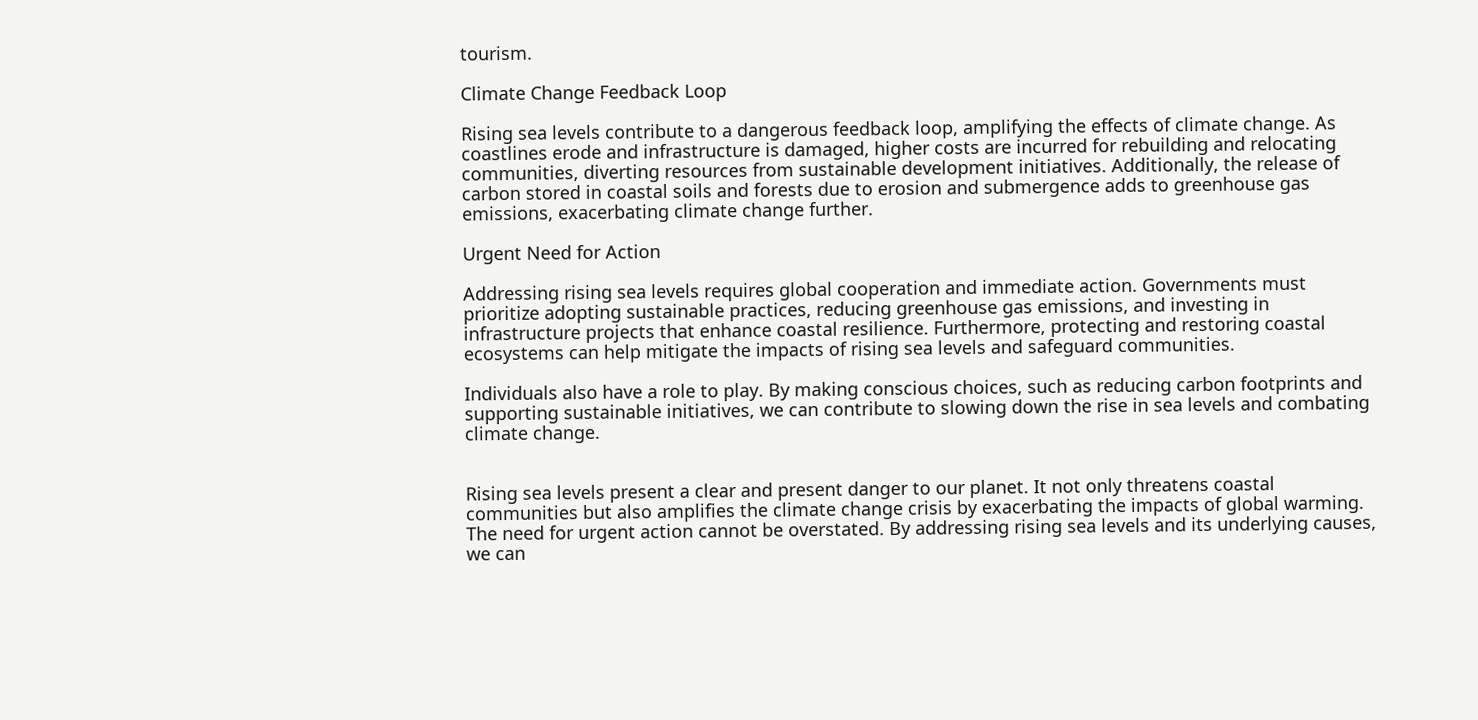tourism.

Climate Change Feedback Loop

Rising sea levels contribute to a dangerous feedback loop, amplifying the effects of climate change. As coastlines erode and infrastructure is damaged, higher costs are incurred for rebuilding and relocating communities, diverting resources from sustainable development initiatives. Additionally, the release of carbon stored in coastal soils and forests due to erosion and submergence adds to greenhouse gas emissions, exacerbating climate change further.

Urgent Need for Action

Addressing rising sea levels requires global cooperation and immediate action. Governments must prioritize adopting sustainable practices, reducing greenhouse gas emissions, and investing in infrastructure projects that enhance coastal resilience. Furthermore, protecting and restoring coastal ecosystems can help mitigate the impacts of rising sea levels and safeguard communities.

Individuals also have a role to play. By making conscious choices, such as reducing carbon footprints and supporting sustainable initiatives, we can contribute to slowing down the rise in sea levels and combating climate change.


Rising sea levels present a clear and present danger to our planet. It not only threatens coastal communities but also amplifies the climate change crisis by exacerbating the impacts of global warming. The need for urgent action cannot be overstated. By addressing rising sea levels and its underlying causes, we can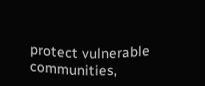protect vulnerable communities,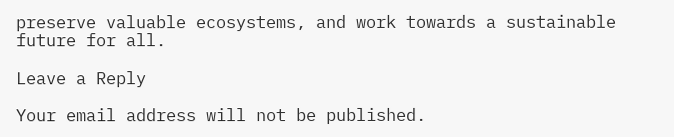preserve valuable ecosystems, and work towards a sustainable future for all.

Leave a Reply

Your email address will not be published.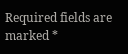Required fields are marked *